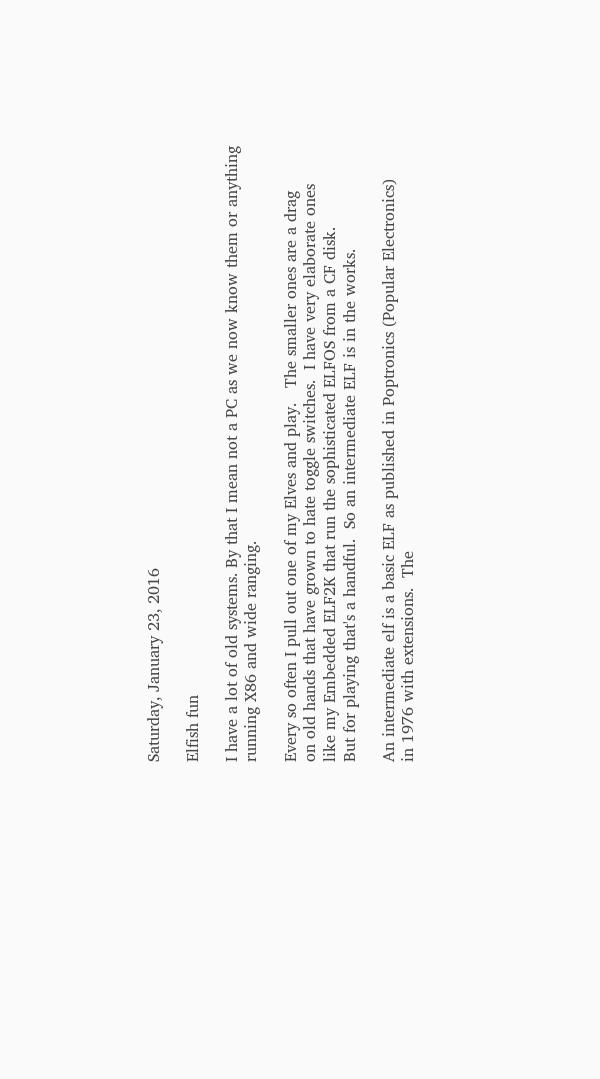Saturday, January 23, 2016

Elfish fun

I have a lot of old systems. By that I mean not a PC as we now know them or anything
running X86 and wide ranging.

Every so often I pull out one of my Elves and play.   The smaller ones are a drag
on old hands that have grown to hate toggle switches.  I have very elaborate ones
like my Embedded ELF2K that run the sophisticated ELFOS from a CF disk.
But for playing that's a handful.  So an intermediate ELF is in the works.

An intermediate elf is a basic ELF as published in Poptronics (Popular Electronics)
in 1976 with extensions.  The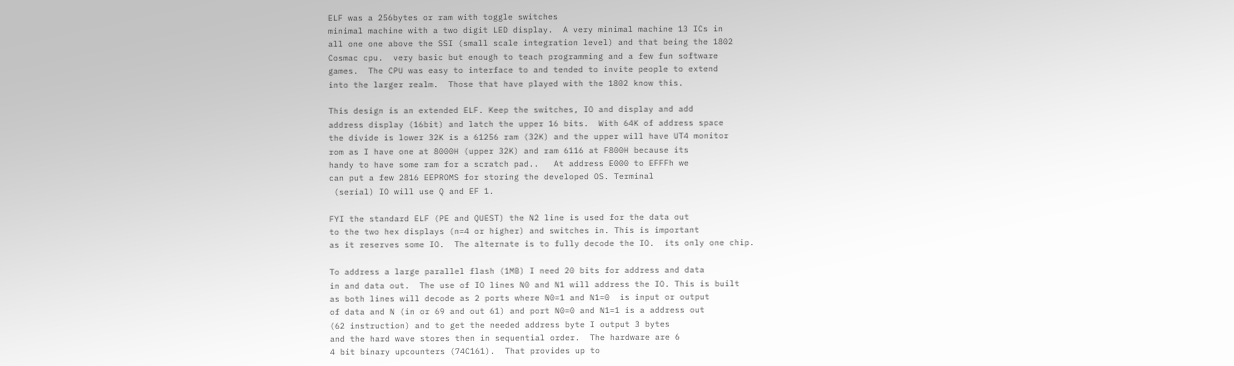ELF was a 256bytes or ram with toggle switches
minimal machine with a two digit LED display.  A very minimal machine 13 ICs in
all one one above the SSI (small scale integration level) and that being the 1802
Cosmac cpu.  very basic but enough to teach programming and a few fun software
games.  The CPU was easy to interface to and tended to invite people to extend
into the larger realm.  Those that have played with the 1802 know this.

This design is an extended ELF. Keep the switches, IO and display and add
address display (16bit) and latch the upper 16 bits.  With 64K of address space
the divide is lower 32K is a 61256 ram (32K) and the upper will have UT4 monitor
rom as I have one at 8000H (upper 32K) and ram 6116 at F800H because its
handy to have some ram for a scratch pad..   At address E000 to EFFFh we
can put a few 2816 EEPROMS for storing the developed OS. Terminal
 (serial) IO will use Q and EF 1.

FYI the standard ELF (PE and QUEST) the N2 line is used for the data out
to the two hex displays (n=4 or higher) and switches in. This is important
as it reserves some IO.  The alternate is to fully decode the IO.  its only one chip.

To address a large parallel flash (1MB) I need 20 bits for address and data
in and data out.  The use of IO lines N0 and N1 will address the IO. This is built
as both lines will decode as 2 ports where N0=1 and N1=0  is input or output
of data and N (in or 69 and out 61) and port N0=0 and N1=1 is a address out
(62 instruction) and to get the needed address byte I output 3 bytes
and the hard wave stores then in sequential order.  The hardware are 6
4 bit binary upcounters (74C161).  That provides up to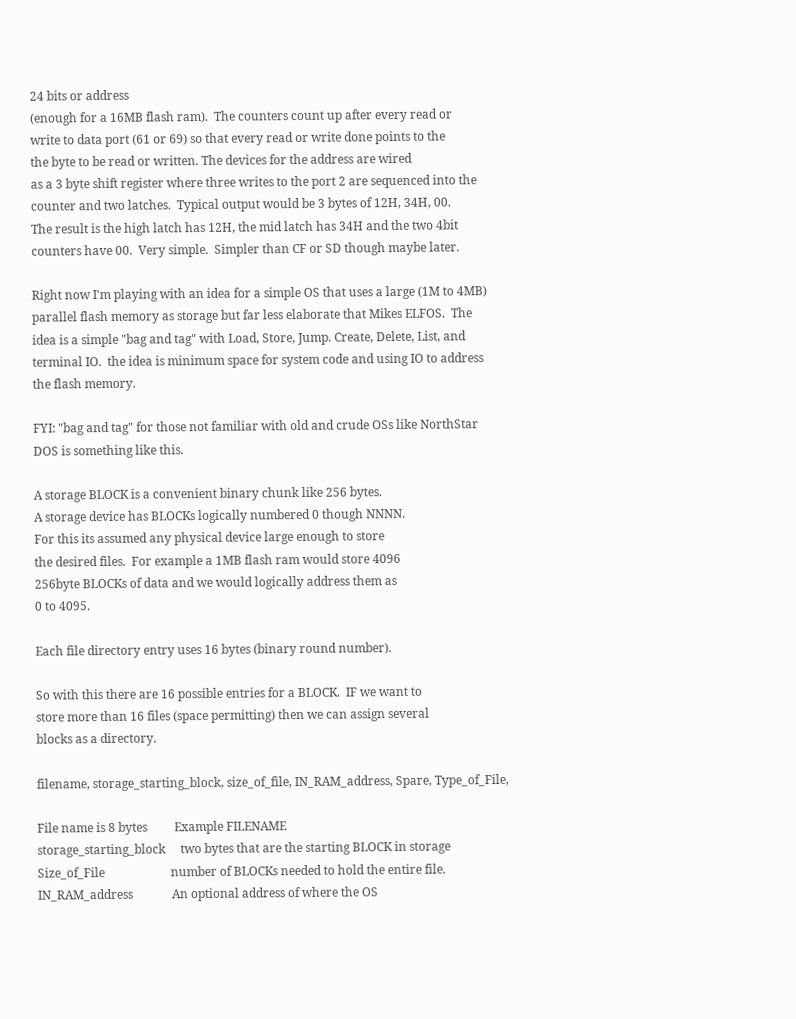24 bits or address
(enough for a 16MB flash ram).  The counters count up after every read or
write to data port (61 or 69) so that every read or write done points to the
the byte to be read or written. The devices for the address are wired
as a 3 byte shift register where three writes to the port 2 are sequenced into the
counter and two latches.  Typical output would be 3 bytes of 12H, 34H, 00.
The result is the high latch has 12H, the mid latch has 34H and the two 4bit
counters have 00.  Very simple.  Simpler than CF or SD though maybe later.

Right now I'm playing with an idea for a simple OS that uses a large (1M to 4MB)
parallel flash memory as storage but far less elaborate that Mikes ELFOS.  The
idea is a simple "bag and tag" with Load, Store, Jump. Create, Delete, List, and
terminal IO.  the idea is minimum space for system code and using IO to address
the flash memory.

FYI: "bag and tag" for those not familiar with old and crude OSs like NorthStar
DOS is something like this.

A storage BLOCK is a convenient binary chunk like 256 bytes.
A storage device has BLOCKs logically numbered 0 though NNNN.
For this its assumed any physical device large enough to store
the desired files.  For example a 1MB flash ram would store 4096
256byte BLOCKs of data and we would logically address them as
0 to 4095.

Each file directory entry uses 16 bytes (binary round number).

So with this there are 16 possible entries for a BLOCK.  IF we want to
store more than 16 files (space permitting) then we can assign several
blocks as a directory.

filename, storage_starting_block, size_of_file, IN_RAM_address, Spare, Type_of_File,

File name is 8 bytes         Example FILENAME
storage_starting_block     two bytes that are the starting BLOCK in storage
Size_of_File                      number of BLOCKs needed to hold the entire file.
IN_RAM_address             An optional address of where the OS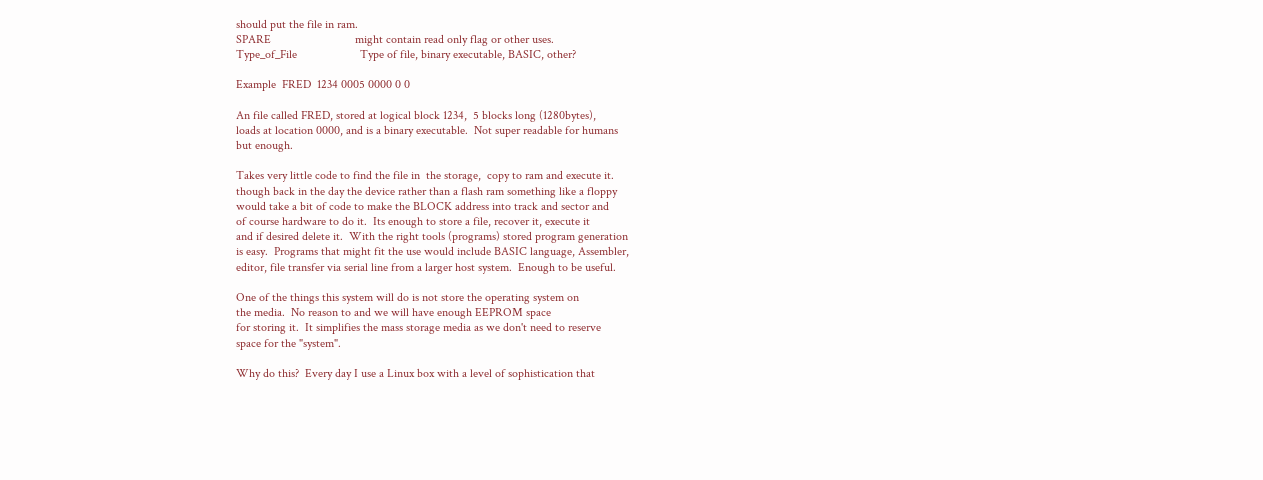should put the file in ram.
SPARE                            might contain read only flag or other uses.
Type_of_File                     Type of file, binary executable, BASIC, other?

Example  FRED  1234 0005 0000 0 0

An file called FRED, stored at logical block 1234,  5 blocks long (1280bytes),
loads at location 0000, and is a binary executable.  Not super readable for humans
but enough.

Takes very little code to find the file in  the storage,  copy to ram and execute it.
though back in the day the device rather than a flash ram something like a floppy
would take a bit of code to make the BLOCK address into track and sector and
of course hardware to do it.  Its enough to store a file, recover it, execute it
and if desired delete it.  With the right tools (programs) stored program generation
is easy.  Programs that might fit the use would include BASIC language, Assembler,
editor, file transfer via serial line from a larger host system.  Enough to be useful.

One of the things this system will do is not store the operating system on
the media.  No reason to and we will have enough EEPROM space
for storing it.  It simplifies the mass storage media as we don't need to reserve
space for the "system".

Why do this?  Every day I use a Linux box with a level of sophistication that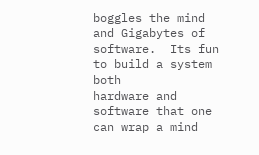boggles the mind and Gigabytes of software.  Its fun to build a system both
hardware and software that one can wrap a mind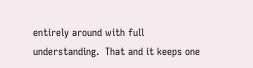entirely around with full
understanding.  That and it keeps one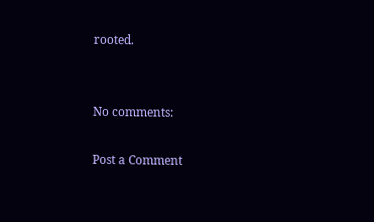rooted.


No comments:

Post a Comment